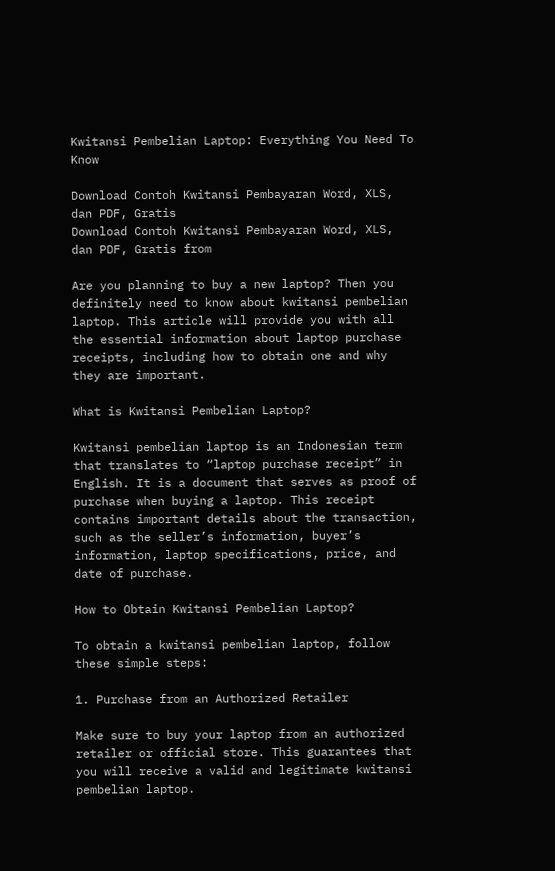Kwitansi Pembelian Laptop: Everything You Need To Know

Download Contoh Kwitansi Pembayaran Word, XLS, dan PDF, Gratis
Download Contoh Kwitansi Pembayaran Word, XLS, dan PDF, Gratis from

Are you planning to buy a new laptop? Then you definitely need to know about kwitansi pembelian laptop. This article will provide you with all the essential information about laptop purchase receipts, including how to obtain one and why they are important.

What is Kwitansi Pembelian Laptop?

Kwitansi pembelian laptop is an Indonesian term that translates to “laptop purchase receipt” in English. It is a document that serves as proof of purchase when buying a laptop. This receipt contains important details about the transaction, such as the seller’s information, buyer’s information, laptop specifications, price, and date of purchase.

How to Obtain Kwitansi Pembelian Laptop?

To obtain a kwitansi pembelian laptop, follow these simple steps:

1. Purchase from an Authorized Retailer

Make sure to buy your laptop from an authorized retailer or official store. This guarantees that you will receive a valid and legitimate kwitansi pembelian laptop.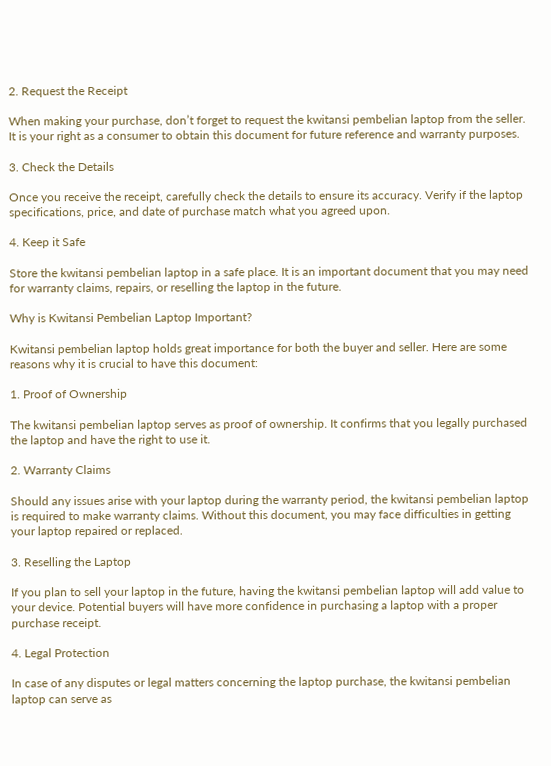2. Request the Receipt

When making your purchase, don’t forget to request the kwitansi pembelian laptop from the seller. It is your right as a consumer to obtain this document for future reference and warranty purposes.

3. Check the Details

Once you receive the receipt, carefully check the details to ensure its accuracy. Verify if the laptop specifications, price, and date of purchase match what you agreed upon.

4. Keep it Safe

Store the kwitansi pembelian laptop in a safe place. It is an important document that you may need for warranty claims, repairs, or reselling the laptop in the future.

Why is Kwitansi Pembelian Laptop Important?

Kwitansi pembelian laptop holds great importance for both the buyer and seller. Here are some reasons why it is crucial to have this document:

1. Proof of Ownership

The kwitansi pembelian laptop serves as proof of ownership. It confirms that you legally purchased the laptop and have the right to use it.

2. Warranty Claims

Should any issues arise with your laptop during the warranty period, the kwitansi pembelian laptop is required to make warranty claims. Without this document, you may face difficulties in getting your laptop repaired or replaced.

3. Reselling the Laptop

If you plan to sell your laptop in the future, having the kwitansi pembelian laptop will add value to your device. Potential buyers will have more confidence in purchasing a laptop with a proper purchase receipt.

4. Legal Protection

In case of any disputes or legal matters concerning the laptop purchase, the kwitansi pembelian laptop can serve as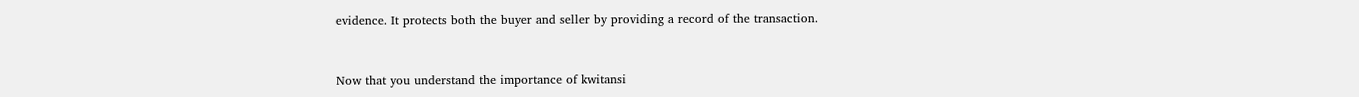evidence. It protects both the buyer and seller by providing a record of the transaction.


Now that you understand the importance of kwitansi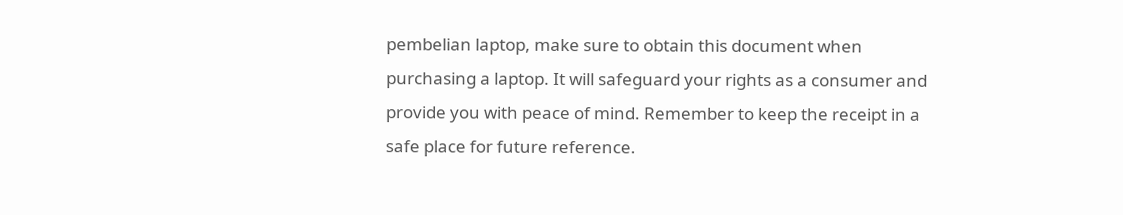pembelian laptop, make sure to obtain this document when purchasing a laptop. It will safeguard your rights as a consumer and provide you with peace of mind. Remember to keep the receipt in a safe place for future reference.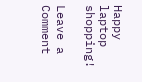Happy laptop shopping!

Leave a Comment